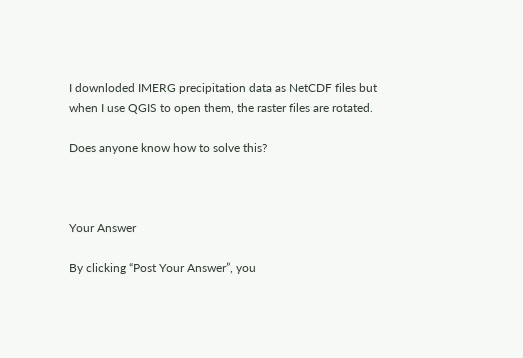I downloded IMERG precipitation data as NetCDF files but when I use QGIS to open them, the raster files are rotated.

Does anyone know how to solve this?



Your Answer

By clicking “Post Your Answer”, you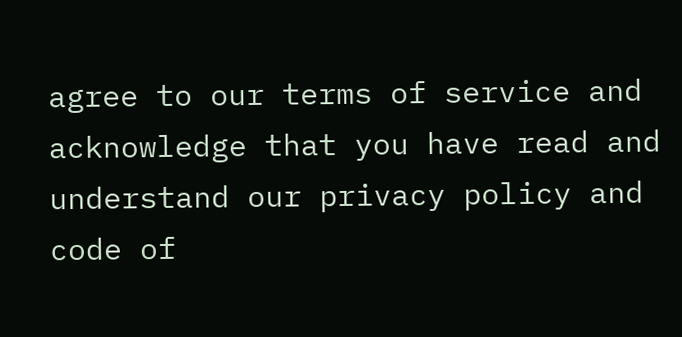agree to our terms of service and acknowledge that you have read and understand our privacy policy and code of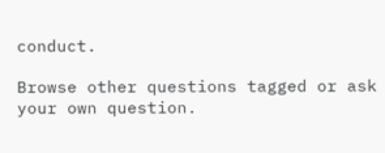conduct.

Browse other questions tagged or ask your own question.